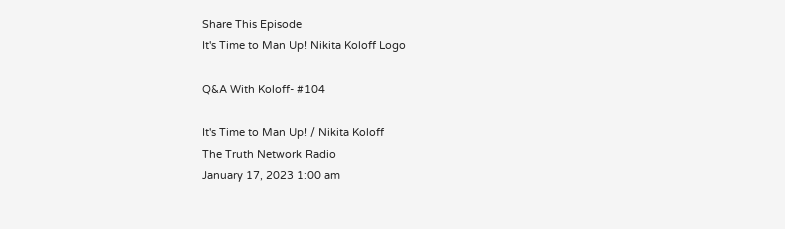Share This Episode
It's Time to Man Up! Nikita Koloff Logo

Q&A With Koloff- #104

It's Time to Man Up! / Nikita Koloff
The Truth Network Radio
January 17, 2023 1:00 am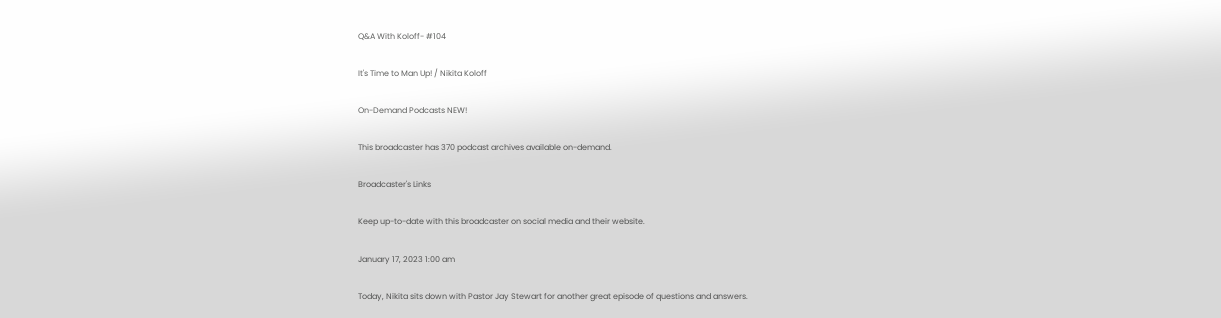Q&A With Koloff- #104

It's Time to Man Up! / Nikita Koloff

On-Demand Podcasts NEW!

This broadcaster has 370 podcast archives available on-demand.

Broadcaster's Links

Keep up-to-date with this broadcaster on social media and their website.

January 17, 2023 1:00 am

Today, Nikita sits down with Pastor Jay Stewart for another great episode of questions and answers.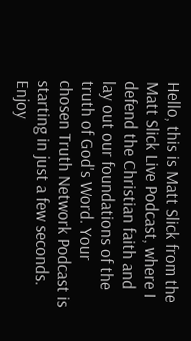Hello, this is Matt Slick from the Matt Slick Live Podcast, where I defend the Christian faith and lay out our foundations of the truth of God's Word. Your chosen Truth Network Podcast is starting in just a few seconds. Enjoy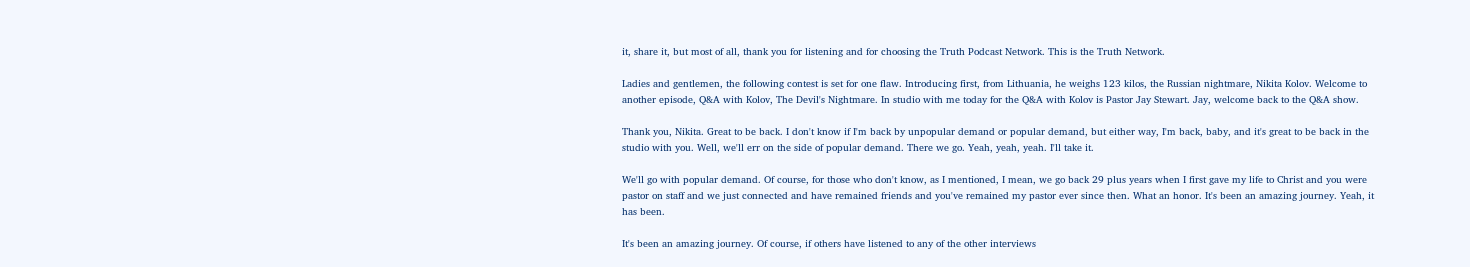it, share it, but most of all, thank you for listening and for choosing the Truth Podcast Network. This is the Truth Network.

Ladies and gentlemen, the following contest is set for one flaw. Introducing first, from Lithuania, he weighs 123 kilos, the Russian nightmare, Nikita Kolov. Welcome to another episode, Q&A with Kolov, The Devil's Nightmare. In studio with me today for the Q&A with Kolov is Pastor Jay Stewart. Jay, welcome back to the Q&A show.

Thank you, Nikita. Great to be back. I don't know if I'm back by unpopular demand or popular demand, but either way, I'm back, baby, and it's great to be back in the studio with you. Well, we'll err on the side of popular demand. There we go. Yeah, yeah, yeah. I'll take it.

We'll go with popular demand. Of course, for those who don't know, as I mentioned, I mean, we go back 29 plus years when I first gave my life to Christ and you were pastor on staff and we just connected and have remained friends and you've remained my pastor ever since then. What an honor. It's been an amazing journey. Yeah, it has been.

It's been an amazing journey. Of course, if others have listened to any of the other interviews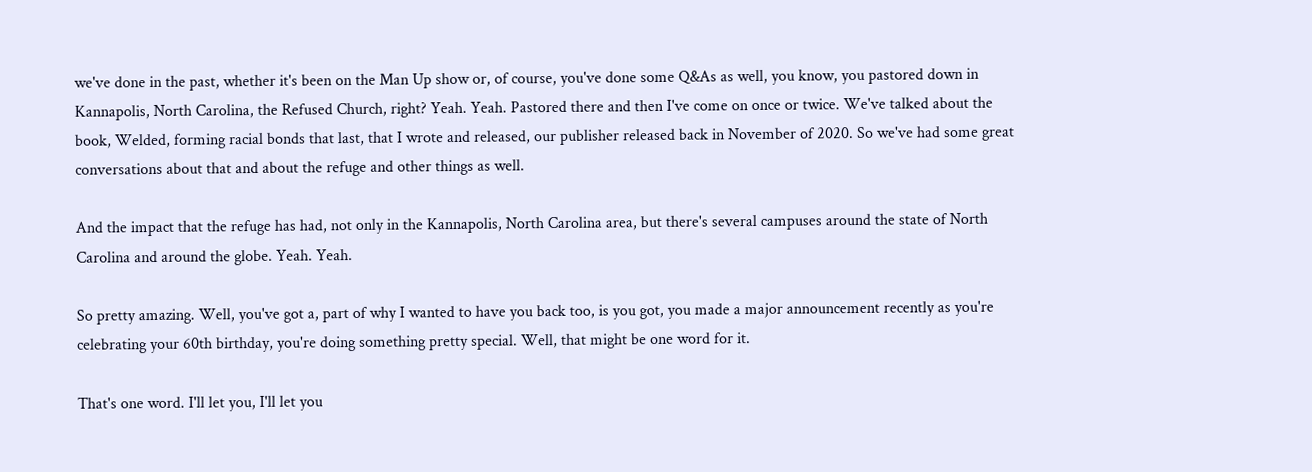we've done in the past, whether it's been on the Man Up show or, of course, you've done some Q&As as well, you know, you pastored down in Kannapolis, North Carolina, the Refused Church, right? Yeah. Yeah. Pastored there and then I've come on once or twice. We've talked about the book, Welded, forming racial bonds that last, that I wrote and released, our publisher released back in November of 2020. So we've had some great conversations about that and about the refuge and other things as well.

And the impact that the refuge has had, not only in the Kannapolis, North Carolina area, but there's several campuses around the state of North Carolina and around the globe. Yeah. Yeah.

So pretty amazing. Well, you've got a, part of why I wanted to have you back too, is you got, you made a major announcement recently as you're celebrating your 60th birthday, you're doing something pretty special. Well, that might be one word for it.

That's one word. I'll let you, I'll let you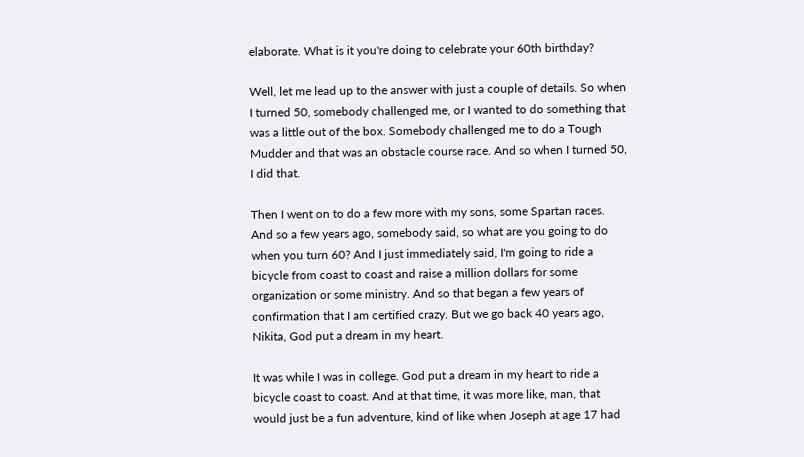elaborate. What is it you're doing to celebrate your 60th birthday?

Well, let me lead up to the answer with just a couple of details. So when I turned 50, somebody challenged me, or I wanted to do something that was a little out of the box. Somebody challenged me to do a Tough Mudder and that was an obstacle course race. And so when I turned 50, I did that.

Then I went on to do a few more with my sons, some Spartan races. And so a few years ago, somebody said, so what are you going to do when you turn 60? And I just immediately said, I'm going to ride a bicycle from coast to coast and raise a million dollars for some organization or some ministry. And so that began a few years of confirmation that I am certified crazy. But we go back 40 years ago, Nikita, God put a dream in my heart.

It was while I was in college. God put a dream in my heart to ride a bicycle coast to coast. And at that time, it was more like, man, that would just be a fun adventure, kind of like when Joseph at age 17 had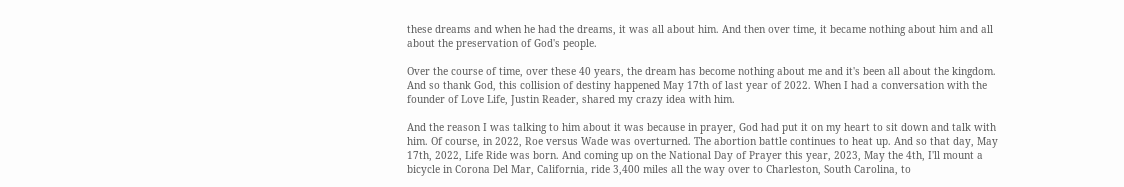these dreams and when he had the dreams, it was all about him. And then over time, it became nothing about him and all about the preservation of God's people.

Over the course of time, over these 40 years, the dream has become nothing about me and it's been all about the kingdom. And so thank God, this collision of destiny happened May 17th of last year of 2022. When I had a conversation with the founder of Love Life, Justin Reader, shared my crazy idea with him.

And the reason I was talking to him about it was because in prayer, God had put it on my heart to sit down and talk with him. Of course, in 2022, Roe versus Wade was overturned. The abortion battle continues to heat up. And so that day, May 17th, 2022, Life Ride was born. And coming up on the National Day of Prayer this year, 2023, May the 4th, I'll mount a bicycle in Corona Del Mar, California, ride 3,400 miles all the way over to Charleston, South Carolina, to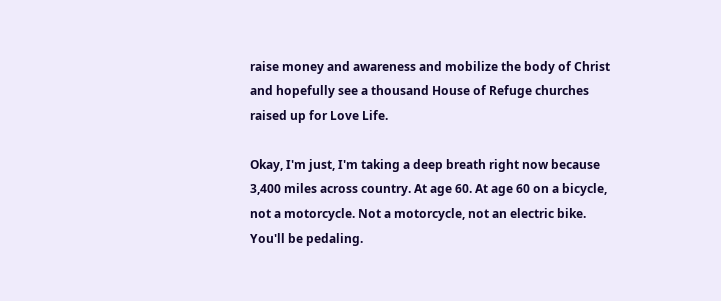raise money and awareness and mobilize the body of Christ and hopefully see a thousand House of Refuge churches raised up for Love Life.

Okay, I'm just, I'm taking a deep breath right now because 3,400 miles across country. At age 60. At age 60 on a bicycle, not a motorcycle. Not a motorcycle, not an electric bike. You'll be pedaling.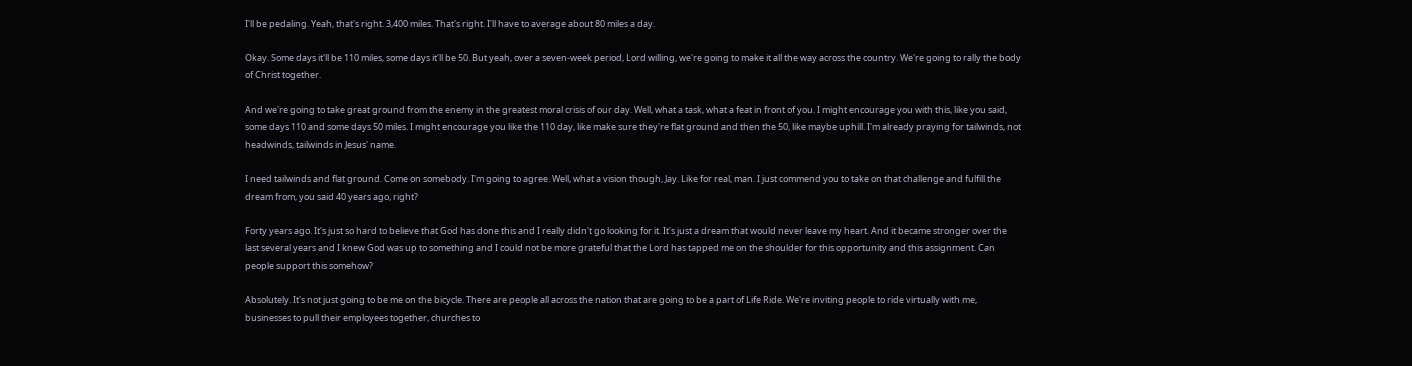I'll be pedaling. Yeah, that's right. 3,400 miles. That's right. I'll have to average about 80 miles a day.

Okay. Some days it'll be 110 miles, some days it'll be 50. But yeah, over a seven-week period, Lord willing, we're going to make it all the way across the country. We're going to rally the body of Christ together.

And we're going to take great ground from the enemy in the greatest moral crisis of our day. Well, what a task, what a feat in front of you. I might encourage you with this, like you said, some days 110 and some days 50 miles. I might encourage you like the 110 day, like make sure they're flat ground and then the 50, like maybe uphill. I'm already praying for tailwinds, not headwinds, tailwinds in Jesus' name.

I need tailwinds and flat ground. Come on somebody. I'm going to agree. Well, what a vision though, Jay. Like for real, man. I just commend you to take on that challenge and fulfill the dream from, you said 40 years ago, right?

Forty years ago. It's just so hard to believe that God has done this and I really didn't go looking for it. It's just a dream that would never leave my heart. And it became stronger over the last several years and I knew God was up to something and I could not be more grateful that the Lord has tapped me on the shoulder for this opportunity and this assignment. Can people support this somehow?

Absolutely. It's not just going to be me on the bicycle. There are people all across the nation that are going to be a part of Life Ride. We're inviting people to ride virtually with me, businesses to pull their employees together, churches to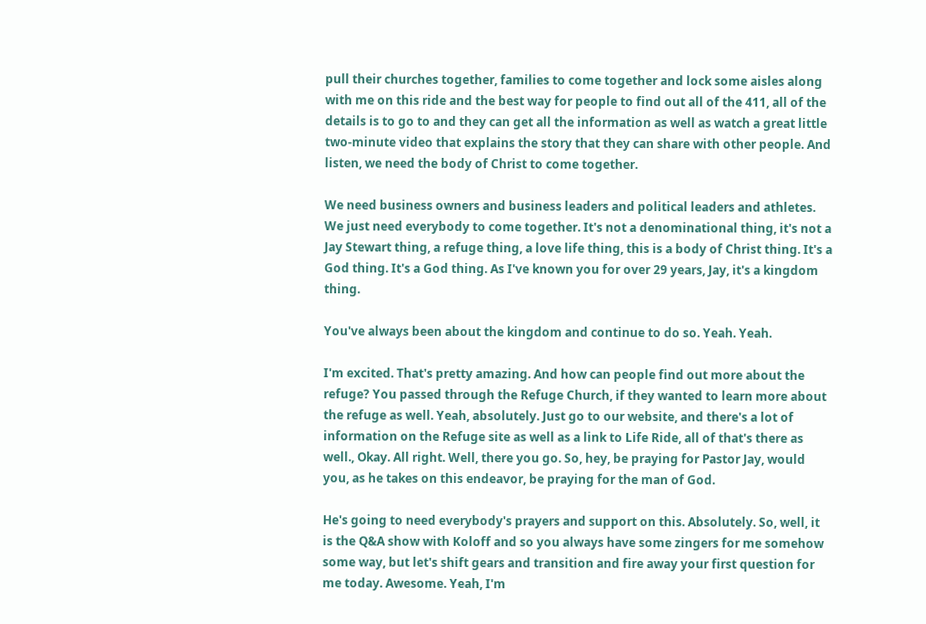pull their churches together, families to come together and lock some aisles along with me on this ride and the best way for people to find out all of the 411, all of the details is to go to and they can get all the information as well as watch a great little two-minute video that explains the story that they can share with other people. And listen, we need the body of Christ to come together.

We need business owners and business leaders and political leaders and athletes. We just need everybody to come together. It's not a denominational thing, it's not a Jay Stewart thing, a refuge thing, a love life thing, this is a body of Christ thing. It's a God thing. It's a God thing. As I've known you for over 29 years, Jay, it's a kingdom thing.

You've always been about the kingdom and continue to do so. Yeah. Yeah.

I'm excited. That's pretty amazing. And how can people find out more about the refuge? You passed through the Refuge Church, if they wanted to learn more about the refuge as well. Yeah, absolutely. Just go to our website, and there's a lot of information on the Refuge site as well as a link to Life Ride, all of that's there as well., Okay. All right. Well, there you go. So, hey, be praying for Pastor Jay, would you, as he takes on this endeavor, be praying for the man of God.

He's going to need everybody's prayers and support on this. Absolutely. So, well, it is the Q&A show with Koloff and so you always have some zingers for me somehow some way, but let's shift gears and transition and fire away your first question for me today. Awesome. Yeah, I'm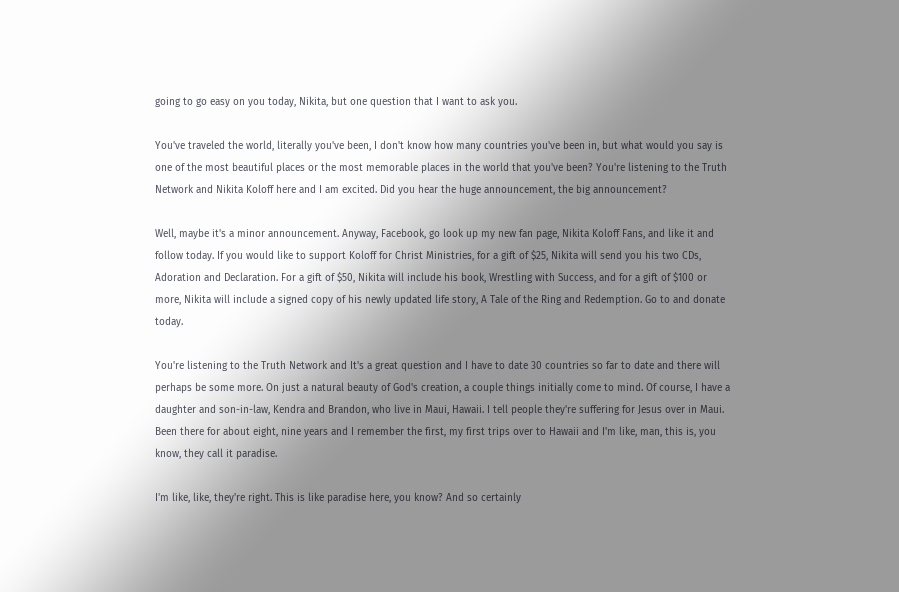going to go easy on you today, Nikita, but one question that I want to ask you.

You've traveled the world, literally you've been, I don't know how many countries you've been in, but what would you say is one of the most beautiful places or the most memorable places in the world that you've been? You're listening to the Truth Network and Nikita Koloff here and I am excited. Did you hear the huge announcement, the big announcement?

Well, maybe it's a minor announcement. Anyway, Facebook, go look up my new fan page, Nikita Koloff Fans, and like it and follow today. If you would like to support Koloff for Christ Ministries, for a gift of $25, Nikita will send you his two CDs, Adoration and Declaration. For a gift of $50, Nikita will include his book, Wrestling with Success, and for a gift of $100 or more, Nikita will include a signed copy of his newly updated life story, A Tale of the Ring and Redemption. Go to and donate today.

You're listening to the Truth Network and It's a great question and I have to date 30 countries so far to date and there will perhaps be some more. On just a natural beauty of God's creation, a couple things initially come to mind. Of course, I have a daughter and son-in-law, Kendra and Brandon, who live in Maui, Hawaii. I tell people they're suffering for Jesus over in Maui. Been there for about eight, nine years and I remember the first, my first trips over to Hawaii and I'm like, man, this is, you know, they call it paradise.

I'm like, like, they're right. This is like paradise here, you know? And so certainly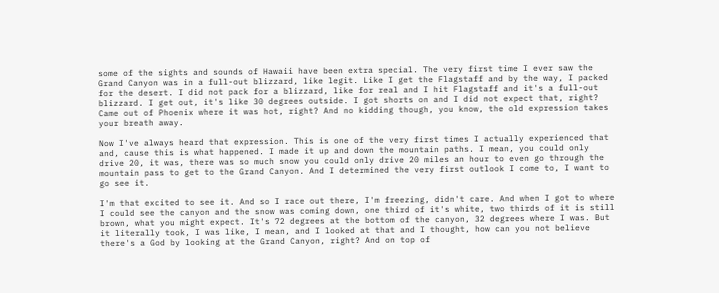some of the sights and sounds of Hawaii have been extra special. The very first time I ever saw the Grand Canyon was in a full-out blizzard, like legit. Like I get the Flagstaff and by the way, I packed for the desert. I did not pack for a blizzard, like for real and I hit Flagstaff and it's a full-out blizzard. I get out, it's like 30 degrees outside. I got shorts on and I did not expect that, right? Came out of Phoenix where it was hot, right? And no kidding though, you know, the old expression takes your breath away.

Now I've always heard that expression. This is one of the very first times I actually experienced that and, cause this is what happened. I made it up and down the mountain paths. I mean, you could only drive 20, it was, there was so much snow you could only drive 20 miles an hour to even go through the mountain pass to get to the Grand Canyon. And I determined the very first outlook I come to, I want to go see it.

I'm that excited to see it. And so I race out there, I'm freezing, didn't care. And when I got to where I could see the canyon and the snow was coming down, one third of it's white, two thirds of it is still brown, what you might expect. It's 72 degrees at the bottom of the canyon, 32 degrees where I was. But it literally took, I was like, I mean, and I looked at that and I thought, how can you not believe there's a God by looking at the Grand Canyon, right? And on top of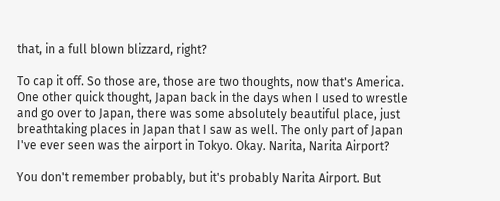that, in a full blown blizzard, right?

To cap it off. So those are, those are two thoughts, now that's America. One other quick thought, Japan back in the days when I used to wrestle and go over to Japan, there was some absolutely beautiful place, just breathtaking places in Japan that I saw as well. The only part of Japan I've ever seen was the airport in Tokyo. Okay. Narita, Narita Airport?

You don't remember probably, but it's probably Narita Airport. But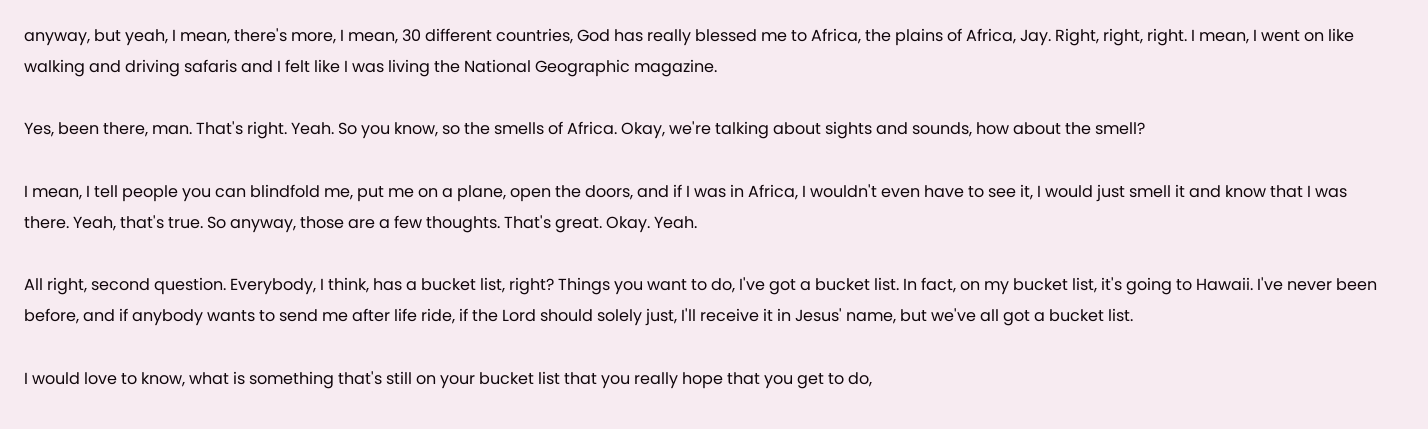anyway, but yeah, I mean, there's more, I mean, 30 different countries, God has really blessed me to Africa, the plains of Africa, Jay. Right, right, right. I mean, I went on like walking and driving safaris and I felt like I was living the National Geographic magazine.

Yes, been there, man. That's right. Yeah. So you know, so the smells of Africa. Okay, we're talking about sights and sounds, how about the smell?

I mean, I tell people you can blindfold me, put me on a plane, open the doors, and if I was in Africa, I wouldn't even have to see it, I would just smell it and know that I was there. Yeah, that's true. So anyway, those are a few thoughts. That's great. Okay. Yeah.

All right, second question. Everybody, I think, has a bucket list, right? Things you want to do, I've got a bucket list. In fact, on my bucket list, it's going to Hawaii. I've never been before, and if anybody wants to send me after life ride, if the Lord should solely just, I'll receive it in Jesus' name, but we've all got a bucket list.

I would love to know, what is something that's still on your bucket list that you really hope that you get to do,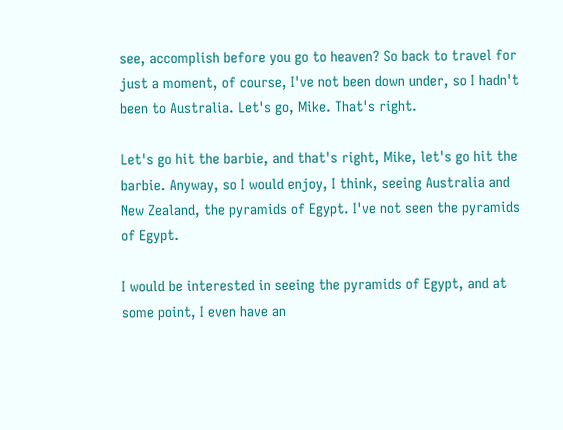see, accomplish before you go to heaven? So back to travel for just a moment, of course, I've not been down under, so I hadn't been to Australia. Let's go, Mike. That's right.

Let's go hit the barbie, and that's right, Mike, let's go hit the barbie. Anyway, so I would enjoy, I think, seeing Australia and New Zealand, the pyramids of Egypt. I've not seen the pyramids of Egypt.

I would be interested in seeing the pyramids of Egypt, and at some point, I even have an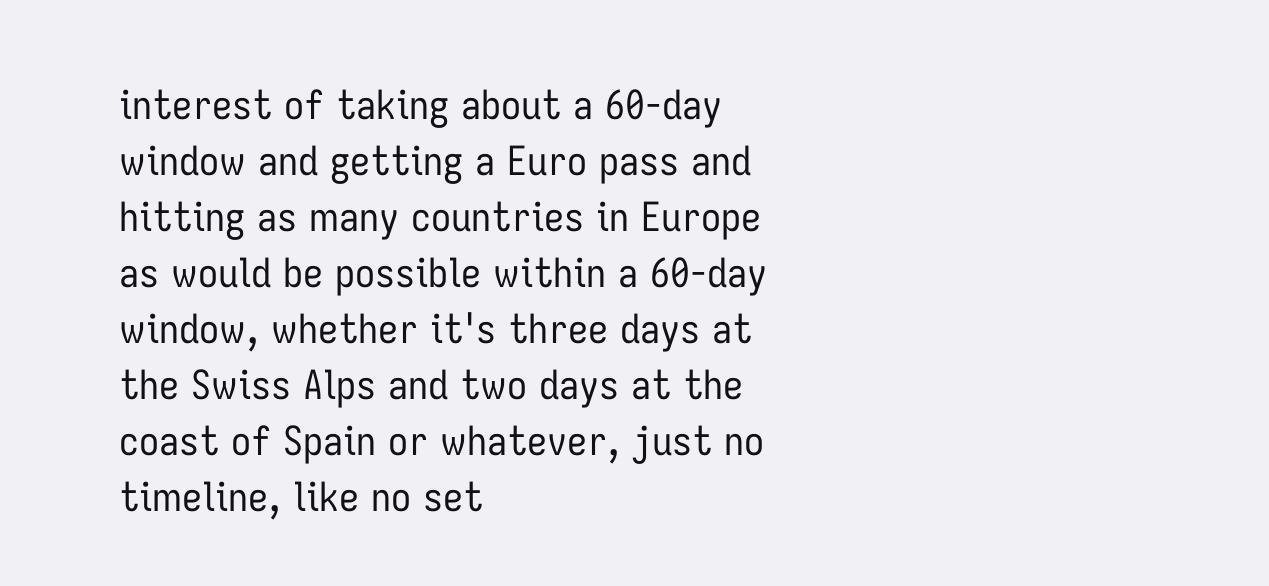interest of taking about a 60-day window and getting a Euro pass and hitting as many countries in Europe as would be possible within a 60-day window, whether it's three days at the Swiss Alps and two days at the coast of Spain or whatever, just no timeline, like no set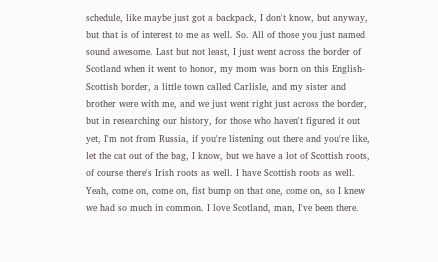schedule, like maybe just got a backpack, I don't know, but anyway, but that is of interest to me as well. So. All of those you just named sound awesome. Last but not least, I just went across the border of Scotland when it went to honor, my mom was born on this English-Scottish border, a little town called Carlisle, and my sister and brother were with me, and we just went right just across the border, but in researching our history, for those who haven't figured it out yet, I'm not from Russia, if you're listening out there and you're like, let the cat out of the bag, I know, but we have a lot of Scottish roots, of course there's Irish roots as well. I have Scottish roots as well. Yeah, come on, come on, fist bump on that one, come on, so I knew we had so much in common. I love Scotland, man, I've been there.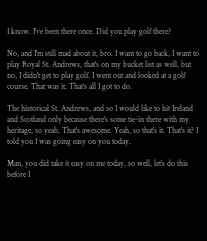I know. I've been there once. Did you play golf there?

No, and I'm still mad about it, bro. I want to go back, I want to play Royal St. Andrews, that's on my bucket list as well, but no, I didn't get to play golf. I went out and looked at a golf course. That was it. That's all I got to do.

The historical St. Andrews, and so I would like to hit Ireland and Scotland only because there's some tie-in there with my heritage, so yeah. That's awesome. Yeah, so that's it. That's it? I told you I was going easy on you today.

Man, you did take it easy on me today, so well, let's do this before I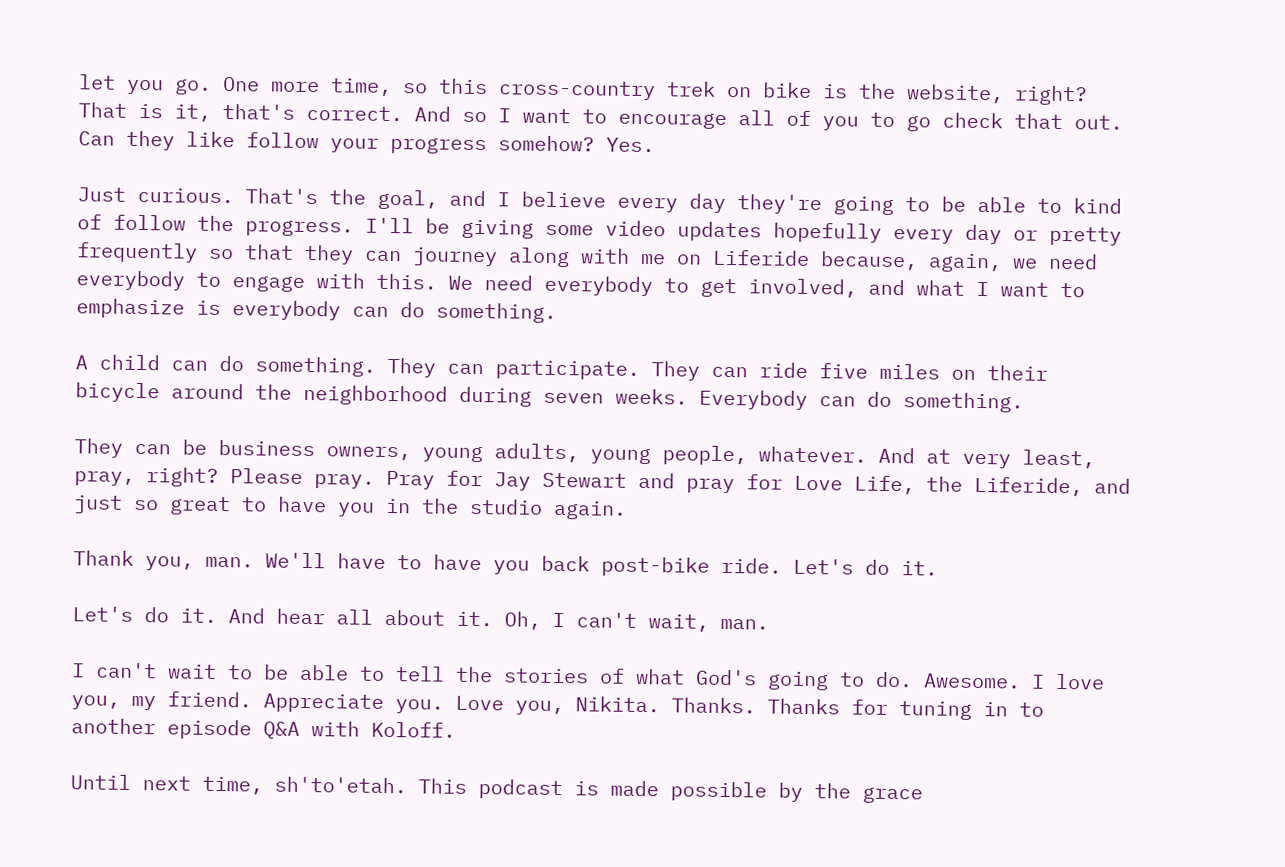let you go. One more time, so this cross-country trek on bike is the website, right? That is it, that's correct. And so I want to encourage all of you to go check that out. Can they like follow your progress somehow? Yes.

Just curious. That's the goal, and I believe every day they're going to be able to kind of follow the progress. I'll be giving some video updates hopefully every day or pretty frequently so that they can journey along with me on Liferide because, again, we need everybody to engage with this. We need everybody to get involved, and what I want to emphasize is everybody can do something.

A child can do something. They can participate. They can ride five miles on their bicycle around the neighborhood during seven weeks. Everybody can do something.

They can be business owners, young adults, young people, whatever. And at very least, pray, right? Please pray. Pray for Jay Stewart and pray for Love Life, the Liferide, and just so great to have you in the studio again.

Thank you, man. We'll have to have you back post-bike ride. Let's do it.

Let's do it. And hear all about it. Oh, I can't wait, man.

I can't wait to be able to tell the stories of what God's going to do. Awesome. I love you, my friend. Appreciate you. Love you, Nikita. Thanks. Thanks for tuning in to another episode Q&A with Koloff.

Until next time, sh'to'etah. This podcast is made possible by the grace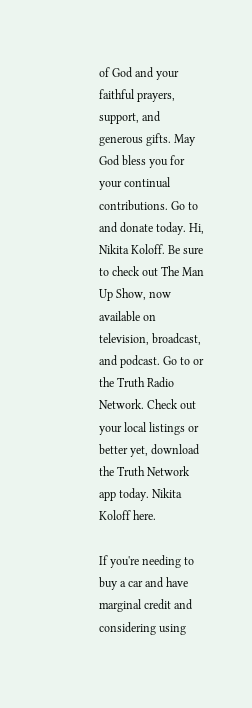of God and your faithful prayers, support, and generous gifts. May God bless you for your continual contributions. Go to and donate today. Hi, Nikita Koloff. Be sure to check out The Man Up Show, now available on television, broadcast, and podcast. Go to or the Truth Radio Network. Check out your local listings or better yet, download the Truth Network app today. Nikita Koloff here.

If you're needing to buy a car and have marginal credit and considering using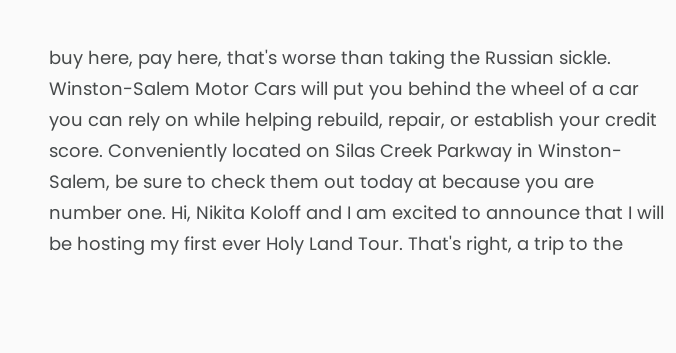buy here, pay here, that's worse than taking the Russian sickle. Winston-Salem Motor Cars will put you behind the wheel of a car you can rely on while helping rebuild, repair, or establish your credit score. Conveniently located on Silas Creek Parkway in Winston-Salem, be sure to check them out today at because you are number one. Hi, Nikita Koloff and I am excited to announce that I will be hosting my first ever Holy Land Tour. That's right, a trip to the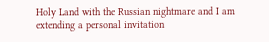Holy Land with the Russian nightmare and I am extending a personal invitation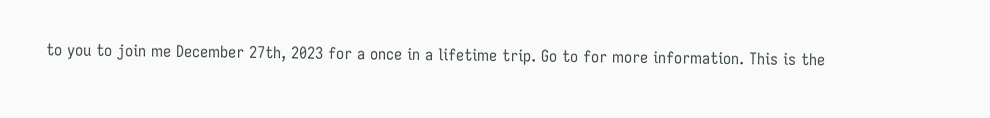to you to join me December 27th, 2023 for a once in a lifetime trip. Go to for more information. This is the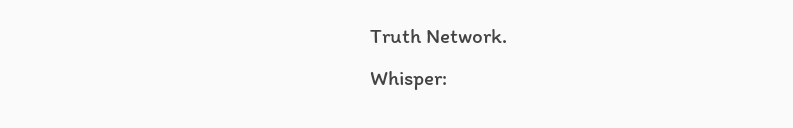Truth Network.
Whisper: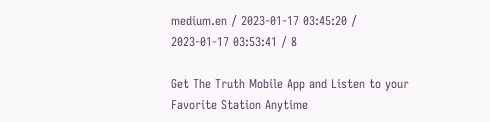medium.en / 2023-01-17 03:45:20 / 2023-01-17 03:53:41 / 8

Get The Truth Mobile App and Listen to your Favorite Station Anytime